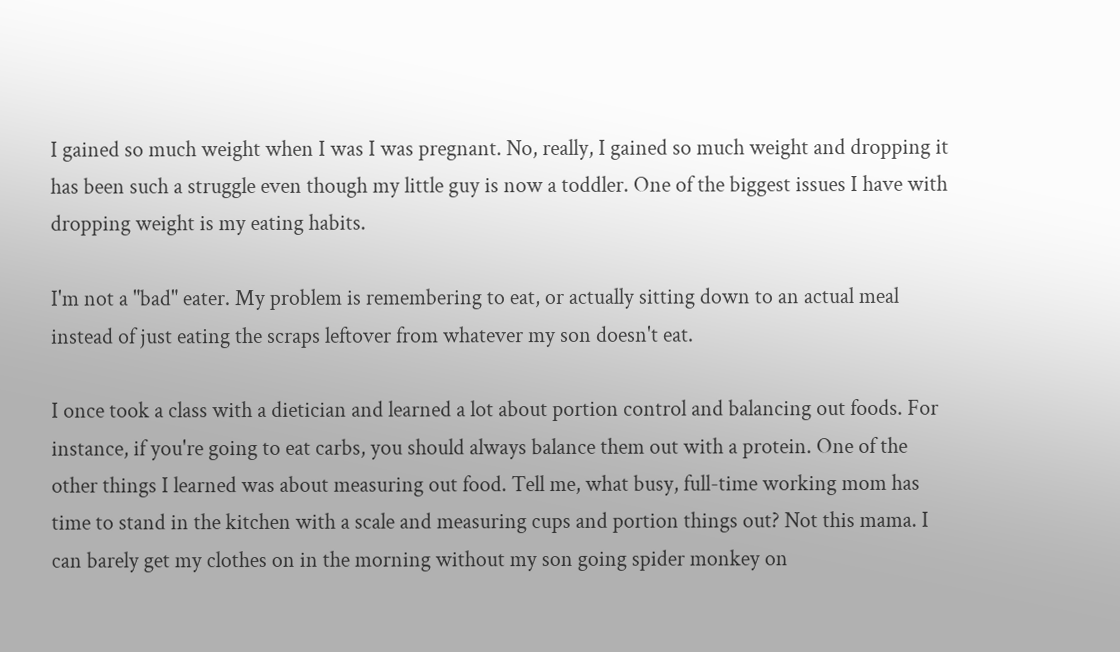I gained so much weight when I was I was pregnant. No, really, I gained so much weight and dropping it has been such a struggle even though my little guy is now a toddler. One of the biggest issues I have with dropping weight is my eating habits.

I'm not a "bad" eater. My problem is remembering to eat, or actually sitting down to an actual meal instead of just eating the scraps leftover from whatever my son doesn't eat.

I once took a class with a dietician and learned a lot about portion control and balancing out foods. For instance, if you're going to eat carbs, you should always balance them out with a protein. One of the other things I learned was about measuring out food. Tell me, what busy, full-time working mom has time to stand in the kitchen with a scale and measuring cups and portion things out? Not this mama. I can barely get my clothes on in the morning without my son going spider monkey on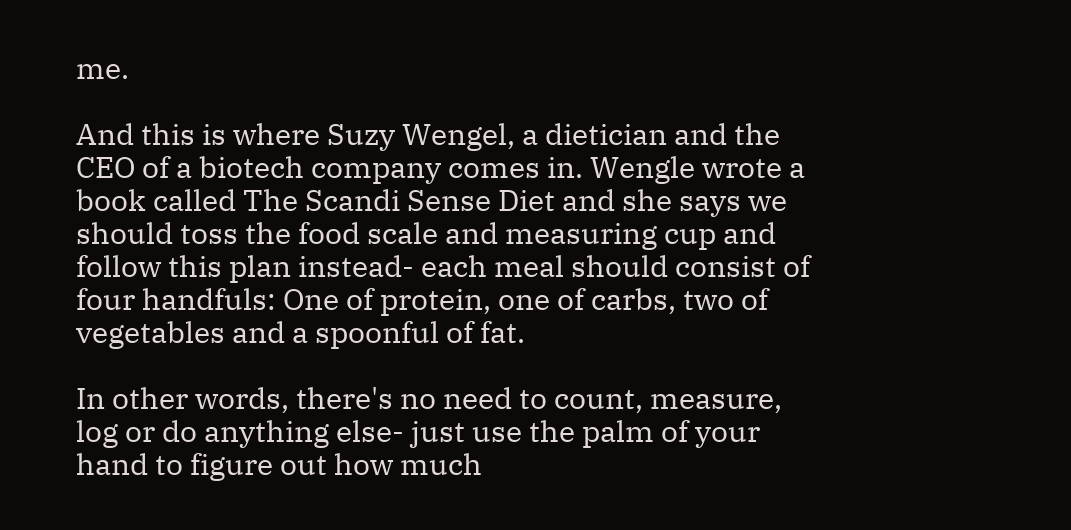me.

And this is where Suzy Wengel, a dietician and the CEO of a biotech company comes in. Wengle wrote a book called The Scandi Sense Diet and she says we should toss the food scale and measuring cup and follow this plan instead- each meal should consist of four handfuls: One of protein, one of carbs, two of vegetables and a spoonful of fat.

In other words, there's no need to count, measure, log or do anything else- just use the palm of your hand to figure out how much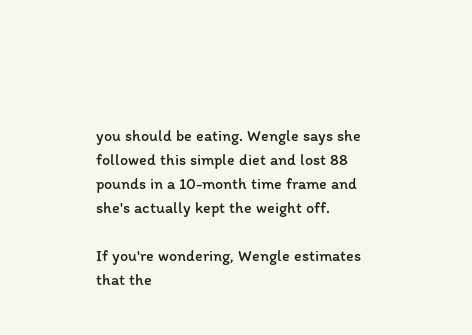you should be eating. Wengle says she followed this simple diet and lost 88 pounds in a 10-month time frame and she's actually kept the weight off.

If you're wondering, Wengle estimates that the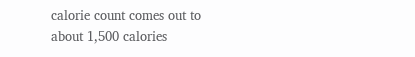calorie count comes out to about 1,500 calories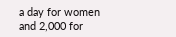a day for women and 2,000 for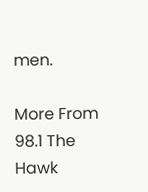men.

More From 98.1 The Hawk